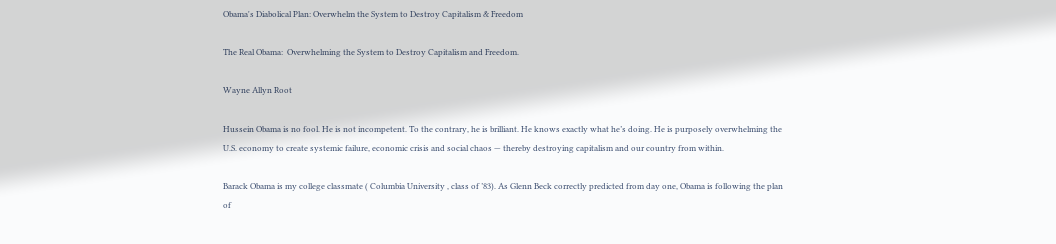Obama's Diabolical Plan: Overwhelm the System to Destroy Capitalism & Freedom

The Real Obama:  Overwhelming the System to Destroy Capitalism and Freedom.

Wayne Allyn Root

Hussein Obama is no fool. He is not incompetent. To the contrary, he is brilliant. He knows exactly what he’s doing. He is purposely overwhelming the U.S. economy to create systemic failure, economic crisis and social chaos — thereby destroying capitalism and our country from within.

Barack Obama is my college classmate ( Columbia University , class of ’83). As Glenn Beck correctly predicted from day one, Obama is following the plan of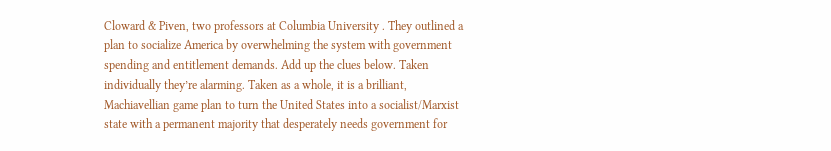Cloward & Piven, two professors at Columbia University . They outlined a plan to socialize America by overwhelming the system with government spending and entitlement demands. Add up the clues below. Taken individually they’re alarming. Taken as a whole, it is a brilliant, Machiavellian game plan to turn the United States into a socialist/Marxist state with a permanent majority that desperately needs government for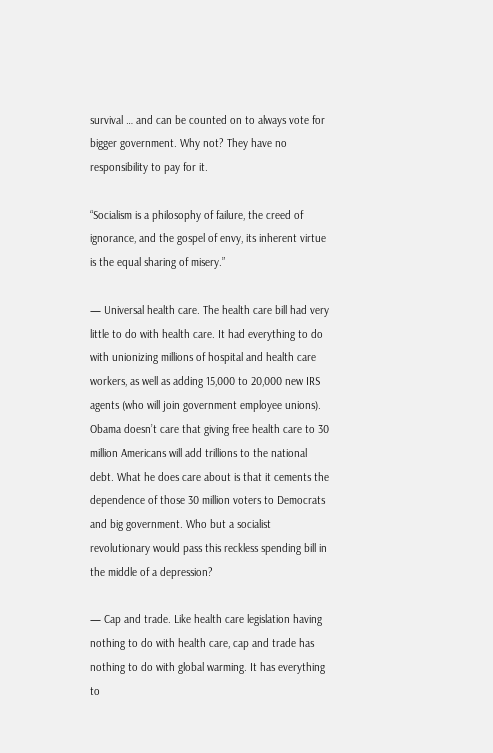survival … and can be counted on to always vote for bigger government. Why not? They have no responsibility to pay for it.

“Socialism is a philosophy of failure, the creed of ignorance, and the gospel of envy, its inherent virtue is the equal sharing of misery.”

— Universal health care. The health care bill had very little to do with health care. It had everything to do with unionizing millions of hospital and health care workers, as well as adding 15,000 to 20,000 new IRS agents (who will join government employee unions). Obama doesn’t care that giving free health care to 30 million Americans will add trillions to the national debt. What he does care about is that it cements the dependence of those 30 million voters to Democrats and big government. Who but a socialist revolutionary would pass this reckless spending bill in the middle of a depression?

— Cap and trade. Like health care legislation having nothing to do with health care, cap and trade has nothing to do with global warming. It has everything to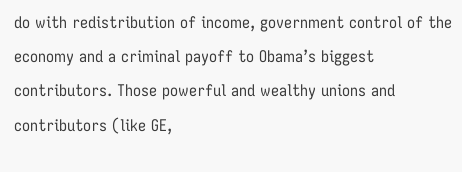do with redistribution of income, government control of the economy and a criminal payoff to Obama’s biggest contributors. Those powerful and wealthy unions and contributors (like GE,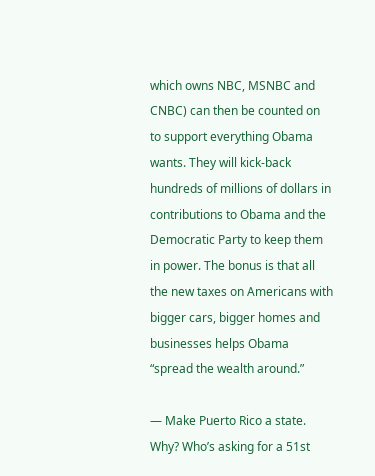which owns NBC, MSNBC and CNBC) can then be counted on to support everything Obama wants. They will kick-back hundreds of millions of dollars in contributions to Obama and the Democratic Party to keep them in power. The bonus is that all the new taxes on Americans with bigger cars, bigger homes and businesses helps Obama “spread the wealth around.”

— Make Puerto Rico a state. Why? Who’s asking for a 51st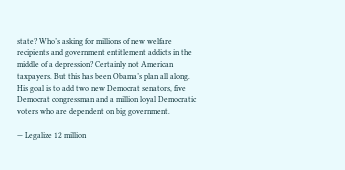state? Who’s asking for millions of new welfare recipients and government entitlement addicts in the middle of a depression? Certainly not American taxpayers. But this has been Obama’s plan all along. His goal is to add two new Democrat senators, five Democrat congressman and a million loyal Democratic voters who are dependent on big government.

— Legalize 12 million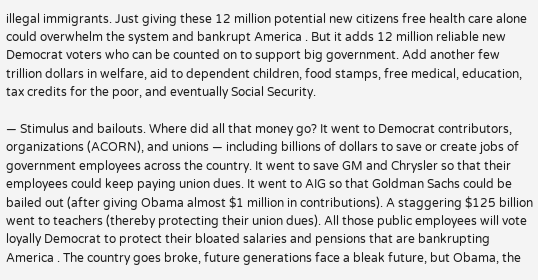illegal immigrants. Just giving these 12 million potential new citizens free health care alone could overwhelm the system and bankrupt America . But it adds 12 million reliable new Democrat voters who can be counted on to support big government. Add another few trillion dollars in welfare, aid to dependent children, food stamps, free medical, education, tax credits for the poor, and eventually Social Security.

— Stimulus and bailouts. Where did all that money go? It went to Democrat contributors, organizations (ACORN), and unions — including billions of dollars to save or create jobs of government employees across the country. It went to save GM and Chrysler so that their employees could keep paying union dues. It went to AIG so that Goldman Sachs could be bailed out (after giving Obama almost $1 million in contributions). A staggering $125 billion went to teachers (thereby protecting their union dues). All those public employees will vote loyally Democrat to protect their bloated salaries and pensions that are bankrupting America . The country goes broke, future generations face a bleak future, but Obama, the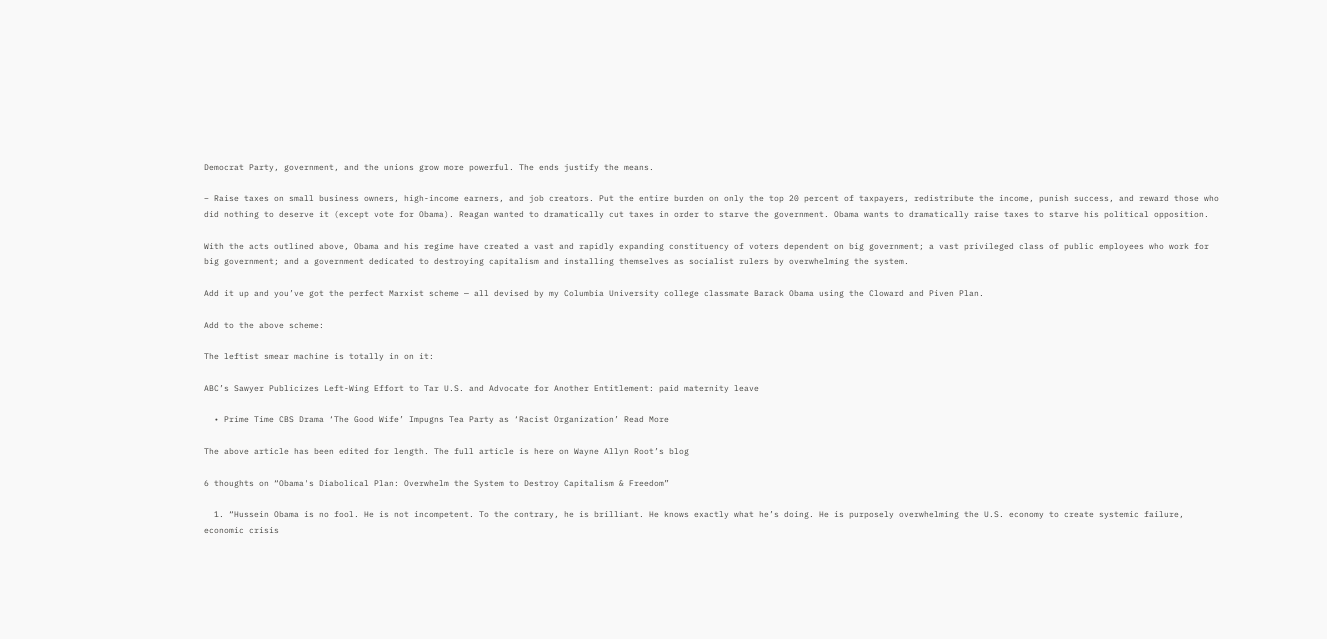Democrat Party, government, and the unions grow more powerful. The ends justify the means.

– Raise taxes on small business owners, high-income earners, and job creators. Put the entire burden on only the top 20 percent of taxpayers, redistribute the income, punish success, and reward those who did nothing to deserve it (except vote for Obama). Reagan wanted to dramatically cut taxes in order to starve the government. Obama wants to dramatically raise taxes to starve his political opposition.

With the acts outlined above, Obama and his regime have created a vast and rapidly expanding constituency of voters dependent on big government; a vast privileged class of public employees who work for big government; and a government dedicated to destroying capitalism and installing themselves as socialist rulers by overwhelming the system.

Add it up and you’ve got the perfect Marxist scheme — all devised by my Columbia University college classmate Barack Obama using the Cloward and Piven Plan.

Add to the above scheme:

The leftist smear machine is totally in on it:

ABC’s Sawyer Publicizes Left-Wing Effort to Tar U.S. and Advocate for Another Entitlement: paid maternity leave

  • Prime Time CBS Drama ‘The Good Wife’ Impugns Tea Party as ‘Racist Organization’ Read More

The above article has been edited for length. The full article is here on Wayne Allyn Root’s blog

6 thoughts on “Obama's Diabolical Plan: Overwhelm the System to Destroy Capitalism & Freedom”

  1. “Hussein Obama is no fool. He is not incompetent. To the contrary, he is brilliant. He knows exactly what he’s doing. He is purposely overwhelming the U.S. economy to create systemic failure, economic crisis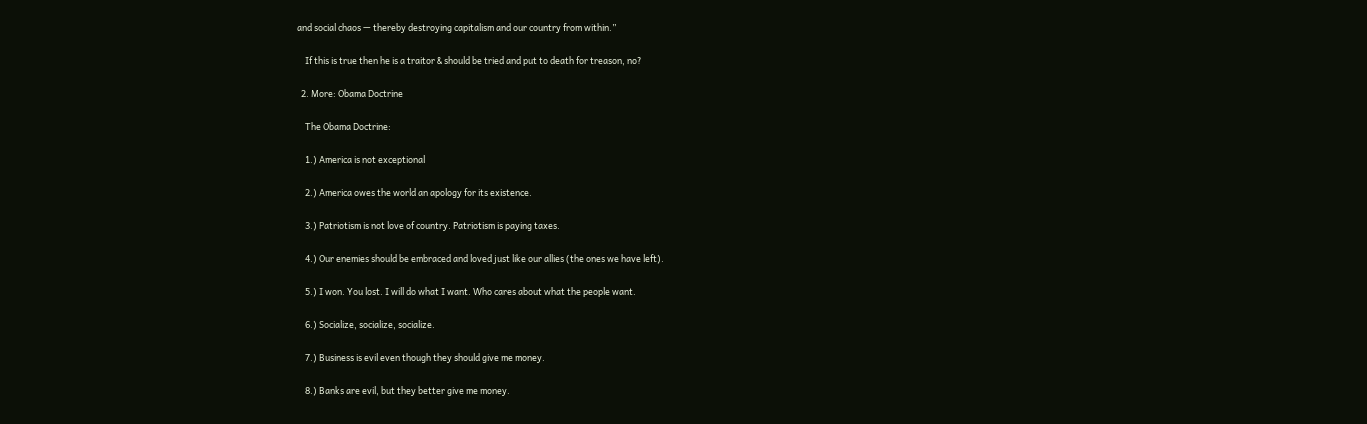and social chaos — thereby destroying capitalism and our country from within.”

    If this is true then he is a traitor & should be tried and put to death for treason, no?

  2. More: Obama Doctrine

    The Obama Doctrine:

    1.) America is not exceptional

    2.) America owes the world an apology for its existence.

    3.) Patriotism is not love of country. Patriotism is paying taxes.

    4.) Our enemies should be embraced and loved just like our allies (the ones we have left).

    5.) I won. You lost. I will do what I want. Who cares about what the people want.

    6.) Socialize, socialize, socialize.

    7.) Business is evil even though they should give me money.

    8.) Banks are evil, but they better give me money.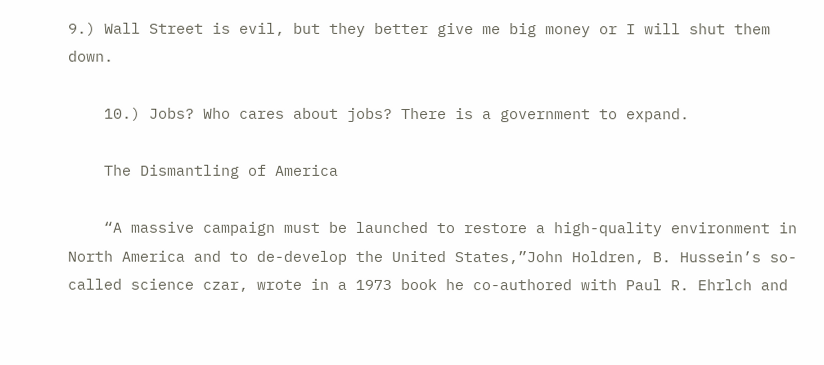9.) Wall Street is evil, but they better give me big money or I will shut them down.

    10.) Jobs? Who cares about jobs? There is a government to expand.

    The Dismantling of America

    “A massive campaign must be launched to restore a high-quality environment in North America and to de-develop the United States,”John Holdren, B. Hussein’s so-called science czar, wrote in a 1973 book he co-authored with Paul R. Ehrlch and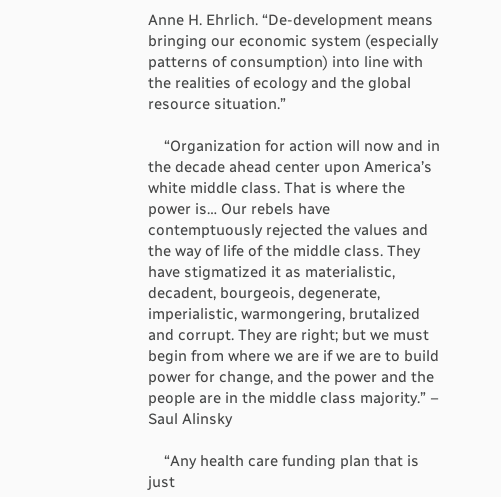Anne H. Ehrlich. “De-development means bringing our economic system (especially patterns of consumption) into line with the realities of ecology and the global resource situation.”

    “Organization for action will now and in the decade ahead center upon America’s white middle class. That is where the power is… Our rebels have contemptuously rejected the values and the way of life of the middle class. They have stigmatized it as materialistic, decadent, bourgeois, degenerate, imperialistic, warmongering, brutalized and corrupt. They are right; but we must begin from where we are if we are to build power for change, and the power and the people are in the middle class majority.” – Saul Alinsky

    “Any health care funding plan that is just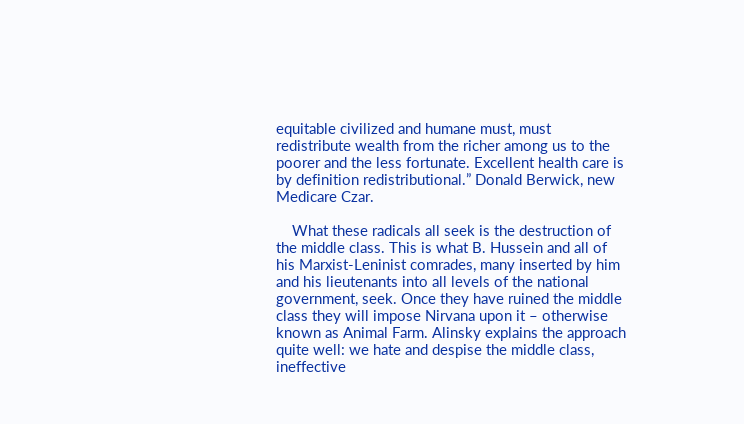equitable civilized and humane must, must redistribute wealth from the richer among us to the poorer and the less fortunate. Excellent health care is by definition redistributional.” Donald Berwick, new Medicare Czar.

    What these radicals all seek is the destruction of the middle class. This is what B. Hussein and all of his Marxist-Leninist comrades, many inserted by him and his lieutenants into all levels of the national government, seek. Once they have ruined the middle class they will impose Nirvana upon it – otherwise known as Animal Farm. Alinsky explains the approach quite well: we hate and despise the middle class, ineffective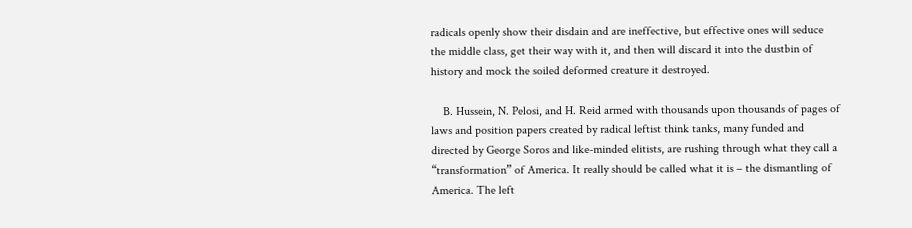radicals openly show their disdain and are ineffective, but effective ones will seduce the middle class, get their way with it, and then will discard it into the dustbin of history and mock the soiled deformed creature it destroyed.

    B. Hussein, N. Pelosi, and H. Reid armed with thousands upon thousands of pages of laws and position papers created by radical leftist think tanks, many funded and directed by George Soros and like-minded elitists, are rushing through what they call a “transformation” of America. It really should be called what it is – the dismantling of America. The left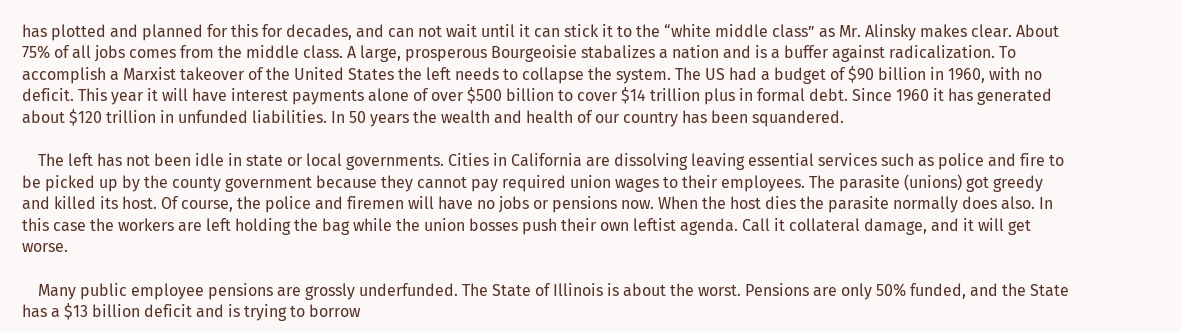has plotted and planned for this for decades, and can not wait until it can stick it to the “white middle class” as Mr. Alinsky makes clear. About 75% of all jobs comes from the middle class. A large, prosperous Bourgeoisie stabalizes a nation and is a buffer against radicalization. To accomplish a Marxist takeover of the United States the left needs to collapse the system. The US had a budget of $90 billion in 1960, with no deficit. This year it will have interest payments alone of over $500 billion to cover $14 trillion plus in formal debt. Since 1960 it has generated about $120 trillion in unfunded liabilities. In 50 years the wealth and health of our country has been squandered.

    The left has not been idle in state or local governments. Cities in California are dissolving leaving essential services such as police and fire to be picked up by the county government because they cannot pay required union wages to their employees. The parasite (unions) got greedy and killed its host. Of course, the police and firemen will have no jobs or pensions now. When the host dies the parasite normally does also. In this case the workers are left holding the bag while the union bosses push their own leftist agenda. Call it collateral damage, and it will get worse.

    Many public employee pensions are grossly underfunded. The State of Illinois is about the worst. Pensions are only 50% funded, and the State has a $13 billion deficit and is trying to borrow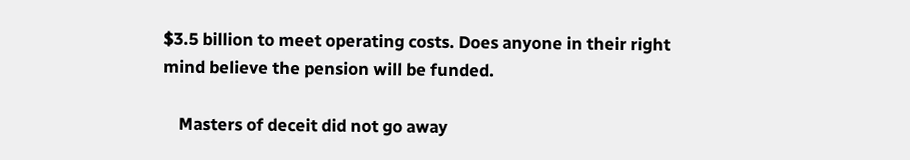$3.5 billion to meet operating costs. Does anyone in their right mind believe the pension will be funded.

    Masters of deceit did not go away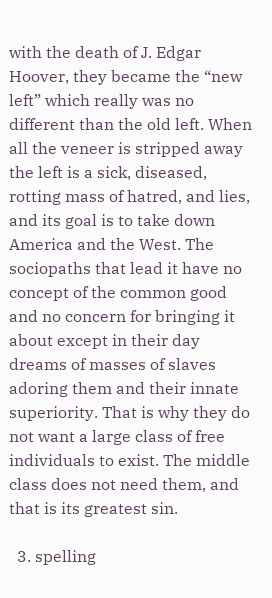with the death of J. Edgar Hoover, they became the “new left” which really was no different than the old left. When all the veneer is stripped away the left is a sick, diseased, rotting mass of hatred, and lies, and its goal is to take down America and the West. The sociopaths that lead it have no concept of the common good and no concern for bringing it about except in their day dreams of masses of slaves adoring them and their innate superiority. That is why they do not want a large class of free individuals to exist. The middle class does not need them, and that is its greatest sin.

  3. spelling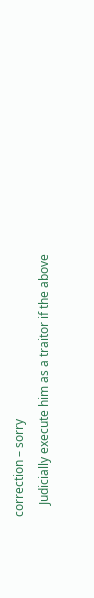correction – sorry
    Judicially execute him as a traitor if the above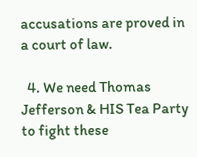accusations are proved in a court of law.

  4. We need Thomas Jefferson & HIS Tea Party to fight these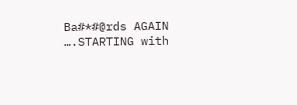Ba#*#@rds AGAIN ….STARTING with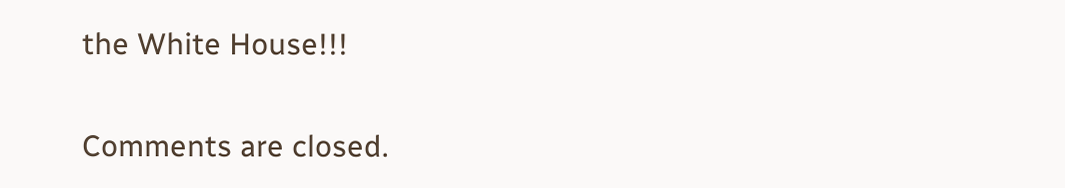the White House!!!

Comments are closed.